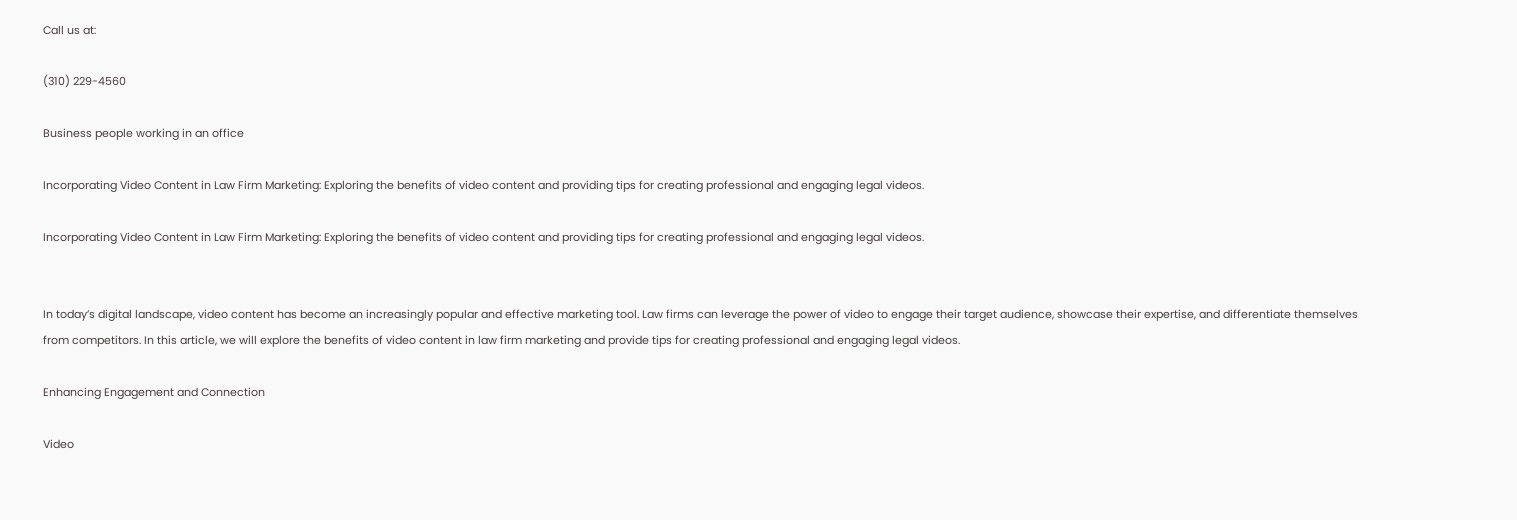Call us at:

(310) 229-4560

Business people working in an office

Incorporating Video Content in Law Firm Marketing: Exploring the benefits of video content and providing tips for creating professional and engaging legal videos.

Incorporating Video Content in Law Firm Marketing: Exploring the benefits of video content and providing tips for creating professional and engaging legal videos.


In today’s digital landscape, video content has become an increasingly popular and effective marketing tool. Law firms can leverage the power of video to engage their target audience, showcase their expertise, and differentiate themselves from competitors. In this article, we will explore the benefits of video content in law firm marketing and provide tips for creating professional and engaging legal videos.

Enhancing Engagement and Connection

Video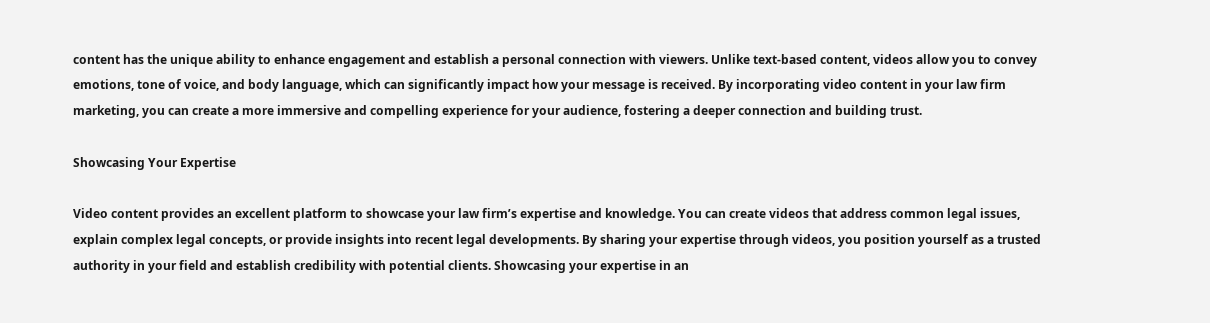content has the unique ability to enhance engagement and establish a personal connection with viewers. Unlike text-based content, videos allow you to convey emotions, tone of voice, and body language, which can significantly impact how your message is received. By incorporating video content in your law firm marketing, you can create a more immersive and compelling experience for your audience, fostering a deeper connection and building trust.

Showcasing Your Expertise

Video content provides an excellent platform to showcase your law firm’s expertise and knowledge. You can create videos that address common legal issues, explain complex legal concepts, or provide insights into recent legal developments. By sharing your expertise through videos, you position yourself as a trusted authority in your field and establish credibility with potential clients. Showcasing your expertise in an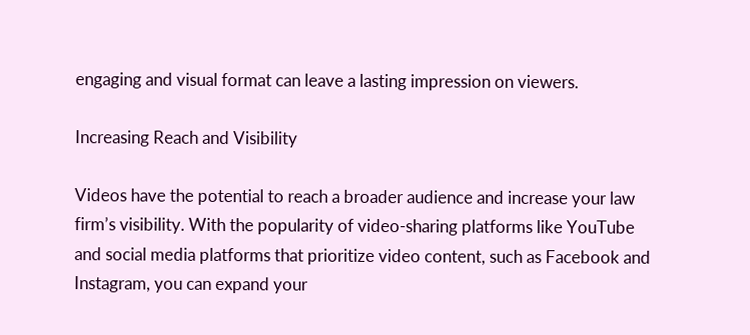engaging and visual format can leave a lasting impression on viewers.

Increasing Reach and Visibility

Videos have the potential to reach a broader audience and increase your law firm’s visibility. With the popularity of video-sharing platforms like YouTube and social media platforms that prioritize video content, such as Facebook and Instagram, you can expand your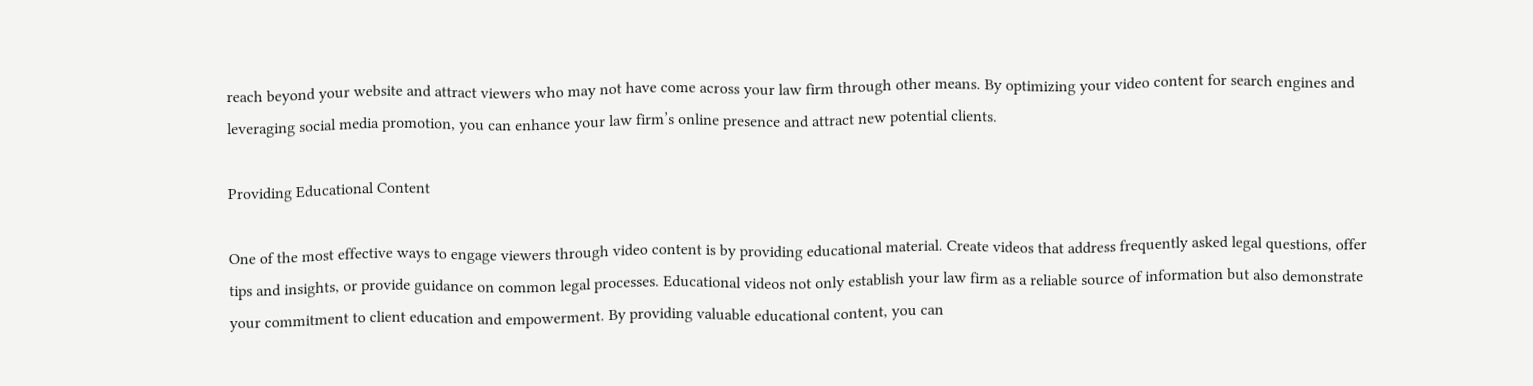reach beyond your website and attract viewers who may not have come across your law firm through other means. By optimizing your video content for search engines and leveraging social media promotion, you can enhance your law firm’s online presence and attract new potential clients.

Providing Educational Content

One of the most effective ways to engage viewers through video content is by providing educational material. Create videos that address frequently asked legal questions, offer tips and insights, or provide guidance on common legal processes. Educational videos not only establish your law firm as a reliable source of information but also demonstrate your commitment to client education and empowerment. By providing valuable educational content, you can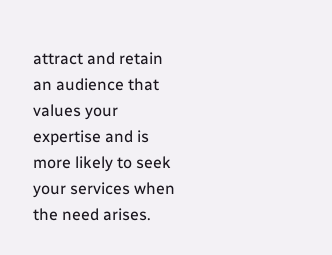attract and retain an audience that values your expertise and is more likely to seek your services when the need arises.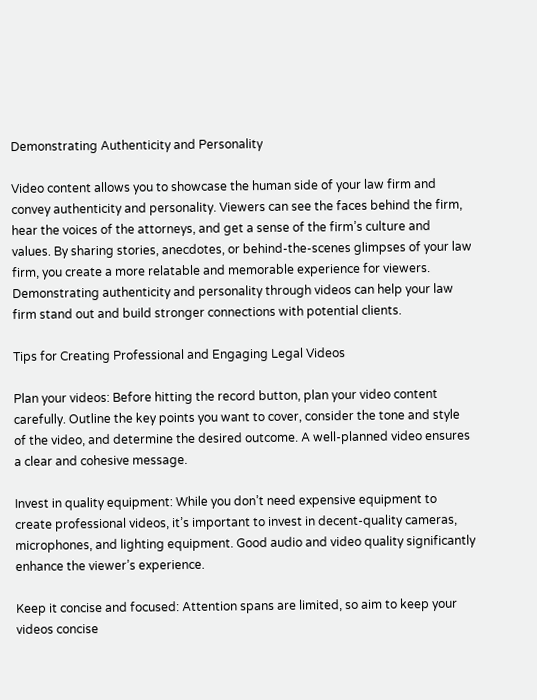Demonstrating Authenticity and Personality

Video content allows you to showcase the human side of your law firm and convey authenticity and personality. Viewers can see the faces behind the firm, hear the voices of the attorneys, and get a sense of the firm’s culture and values. By sharing stories, anecdotes, or behind-the-scenes glimpses of your law firm, you create a more relatable and memorable experience for viewers. Demonstrating authenticity and personality through videos can help your law firm stand out and build stronger connections with potential clients.

Tips for Creating Professional and Engaging Legal Videos

Plan your videos: Before hitting the record button, plan your video content carefully. Outline the key points you want to cover, consider the tone and style of the video, and determine the desired outcome. A well-planned video ensures a clear and cohesive message.

Invest in quality equipment: While you don’t need expensive equipment to create professional videos, it’s important to invest in decent-quality cameras, microphones, and lighting equipment. Good audio and video quality significantly enhance the viewer’s experience.

Keep it concise and focused: Attention spans are limited, so aim to keep your videos concise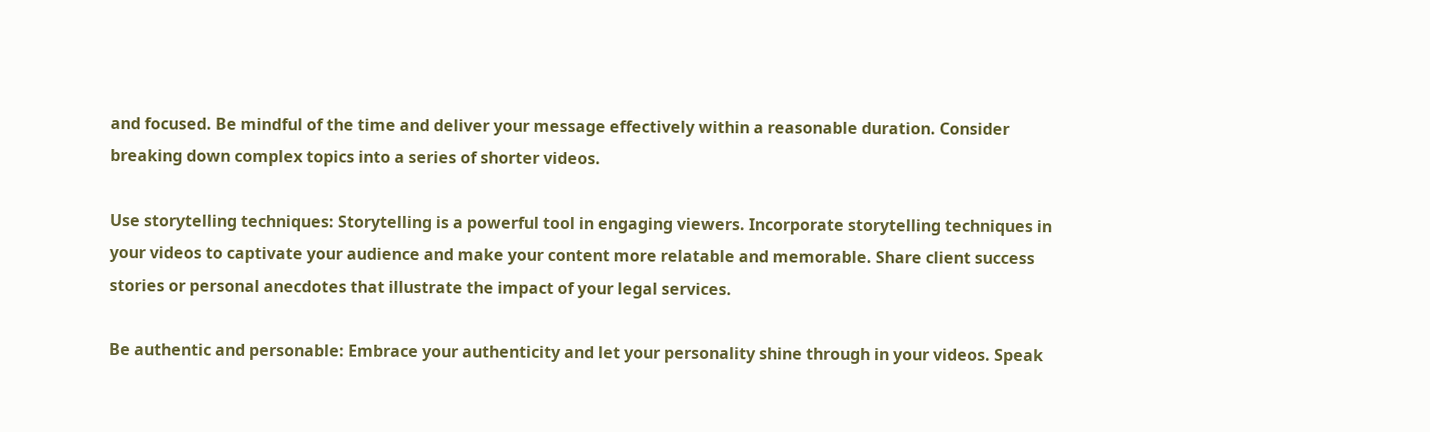and focused. Be mindful of the time and deliver your message effectively within a reasonable duration. Consider breaking down complex topics into a series of shorter videos.

Use storytelling techniques: Storytelling is a powerful tool in engaging viewers. Incorporate storytelling techniques in your videos to captivate your audience and make your content more relatable and memorable. Share client success stories or personal anecdotes that illustrate the impact of your legal services.

Be authentic and personable: Embrace your authenticity and let your personality shine through in your videos. Speak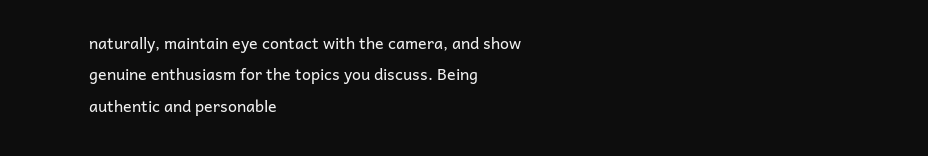naturally, maintain eye contact with the camera, and show genuine enthusiasm for the topics you discuss. Being authentic and personable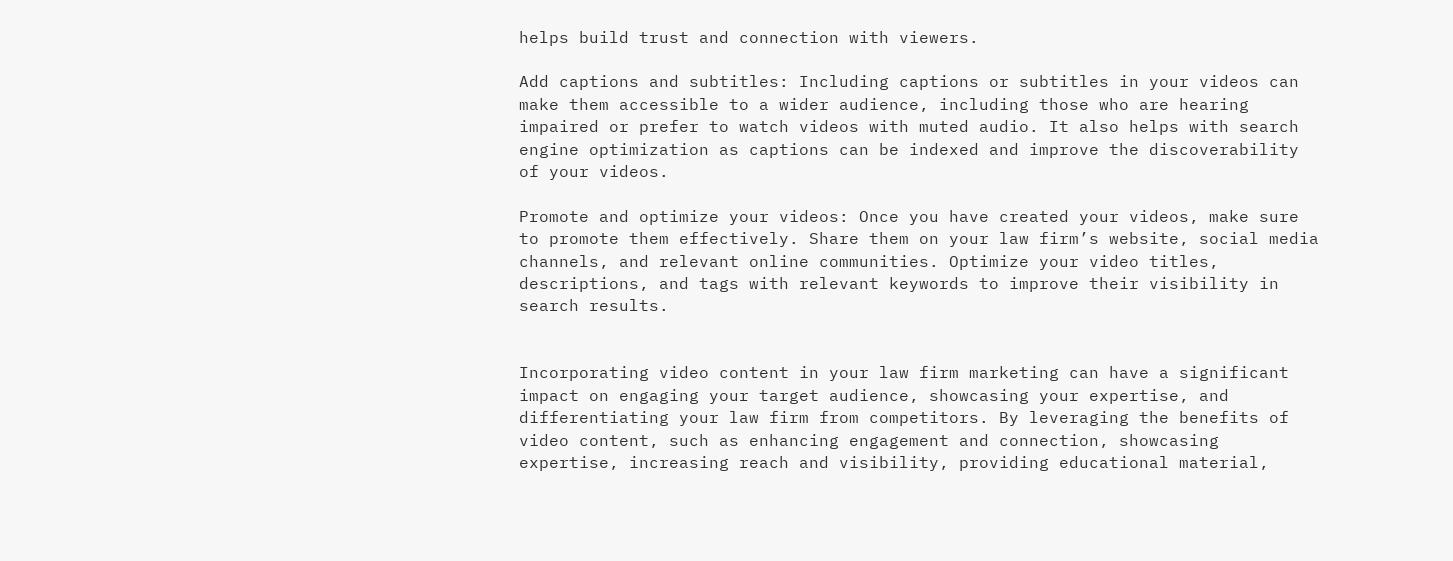helps build trust and connection with viewers.

Add captions and subtitles: Including captions or subtitles in your videos can make them accessible to a wider audience, including those who are hearing impaired or prefer to watch videos with muted audio. It also helps with search engine optimization as captions can be indexed and improve the discoverability of your videos.

Promote and optimize your videos: Once you have created your videos, make sure to promote them effectively. Share them on your law firm’s website, social media channels, and relevant online communities. Optimize your video titles, descriptions, and tags with relevant keywords to improve their visibility in search results.


Incorporating video content in your law firm marketing can have a significant impact on engaging your target audience, showcasing your expertise, and differentiating your law firm from competitors. By leveraging the benefits of video content, such as enhancing engagement and connection, showcasing expertise, increasing reach and visibility, providing educational material,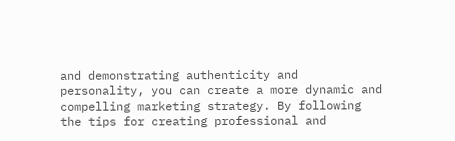and demonstrating authenticity and personality, you can create a more dynamic and compelling marketing strategy. By following the tips for creating professional and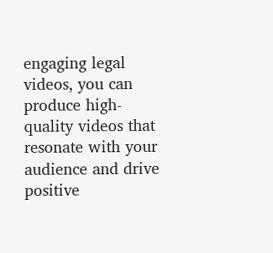engaging legal videos, you can produce high-quality videos that resonate with your audience and drive positive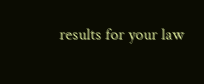results for your law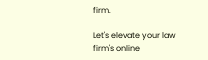firm.

Let's elevate your law firm's online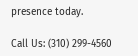presence today.

Call Us: (310) 299-4560